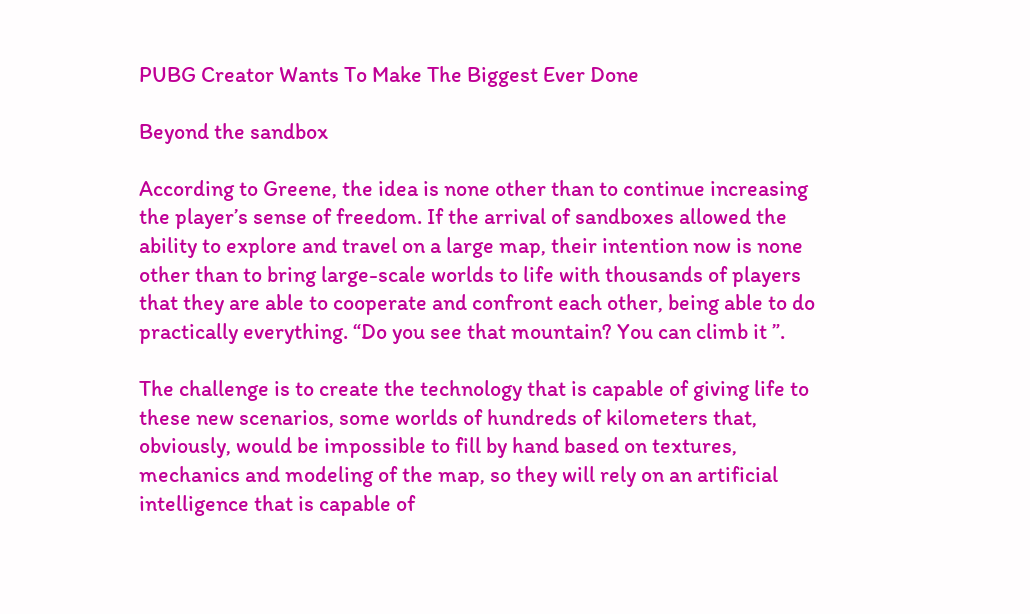PUBG Creator Wants To Make The Biggest Ever Done

Beyond the sandbox

According to Greene, the idea is none other than to continue increasing the player’s sense of freedom. If the arrival of sandboxes allowed the ability to explore and travel on a large map, their intention now is none other than to bring large-scale worlds to life with thousands of players that they are able to cooperate and confront each other, being able to do practically everything. “Do you see that mountain? You can climb it ”.

The challenge is to create the technology that is capable of giving life to these new scenarios, some worlds of hundreds of kilometers that, obviously, would be impossible to fill by hand based on textures, mechanics and modeling of the map, so they will rely on an artificial intelligence that is capable of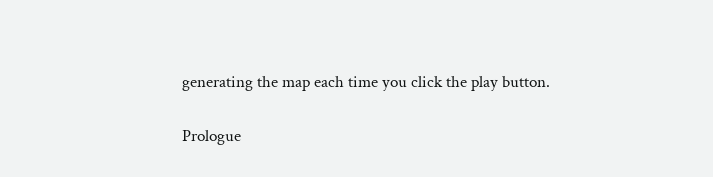generating the map each time you click the play button.

Prologue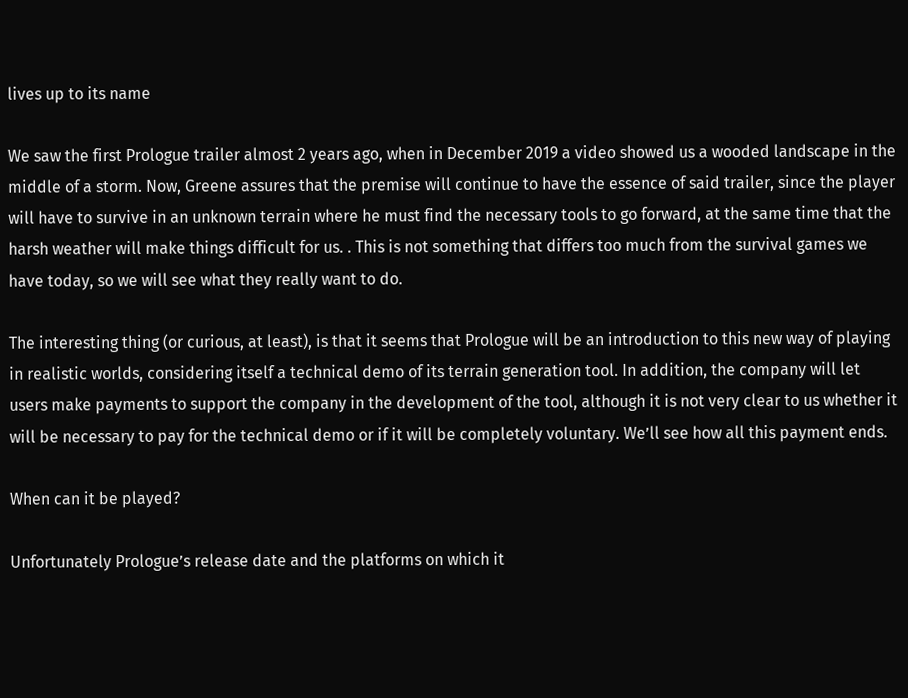lives up to its name

We saw the first Prologue trailer almost 2 years ago, when in December 2019 a video showed us a wooded landscape in the middle of a storm. Now, Greene assures that the premise will continue to have the essence of said trailer, since the player will have to survive in an unknown terrain where he must find the necessary tools to go forward, at the same time that the harsh weather will make things difficult for us. . This is not something that differs too much from the survival games we have today, so we will see what they really want to do.

The interesting thing (or curious, at least), is that it seems that Prologue will be an introduction to this new way of playing in realistic worlds, considering itself a technical demo of its terrain generation tool. In addition, the company will let users make payments to support the company in the development of the tool, although it is not very clear to us whether it will be necessary to pay for the technical demo or if it will be completely voluntary. We’ll see how all this payment ends.

When can it be played?

Unfortunately Prologue’s release date and the platforms on which it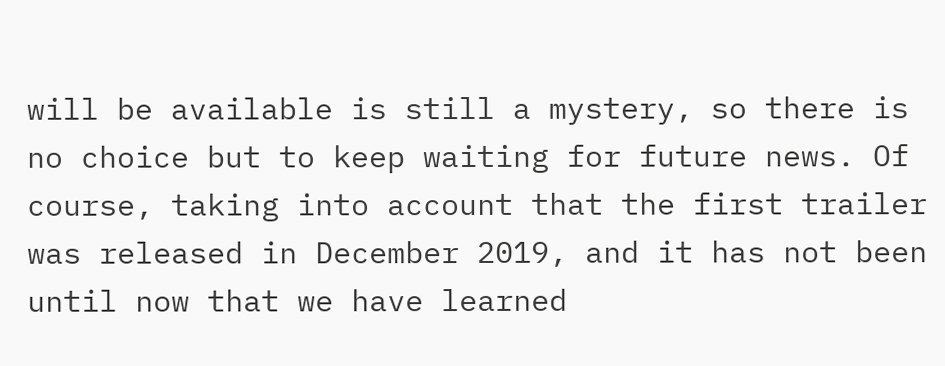will be available is still a mystery, so there is no choice but to keep waiting for future news. Of course, taking into account that the first trailer was released in December 2019, and it has not been until now that we have learned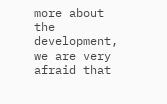more about the development, we are very afraid that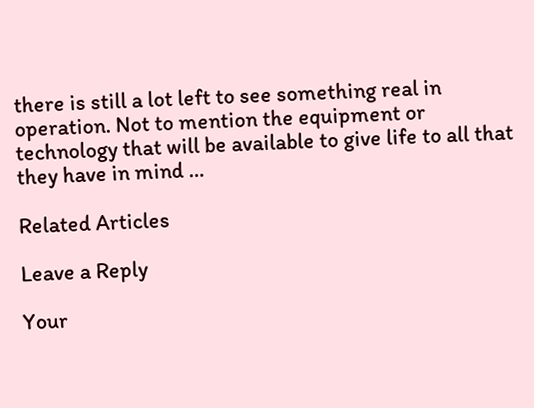there is still a lot left to see something real in operation. Not to mention the equipment or technology that will be available to give life to all that they have in mind …

Related Articles

Leave a Reply

Your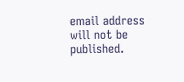email address will not be published.